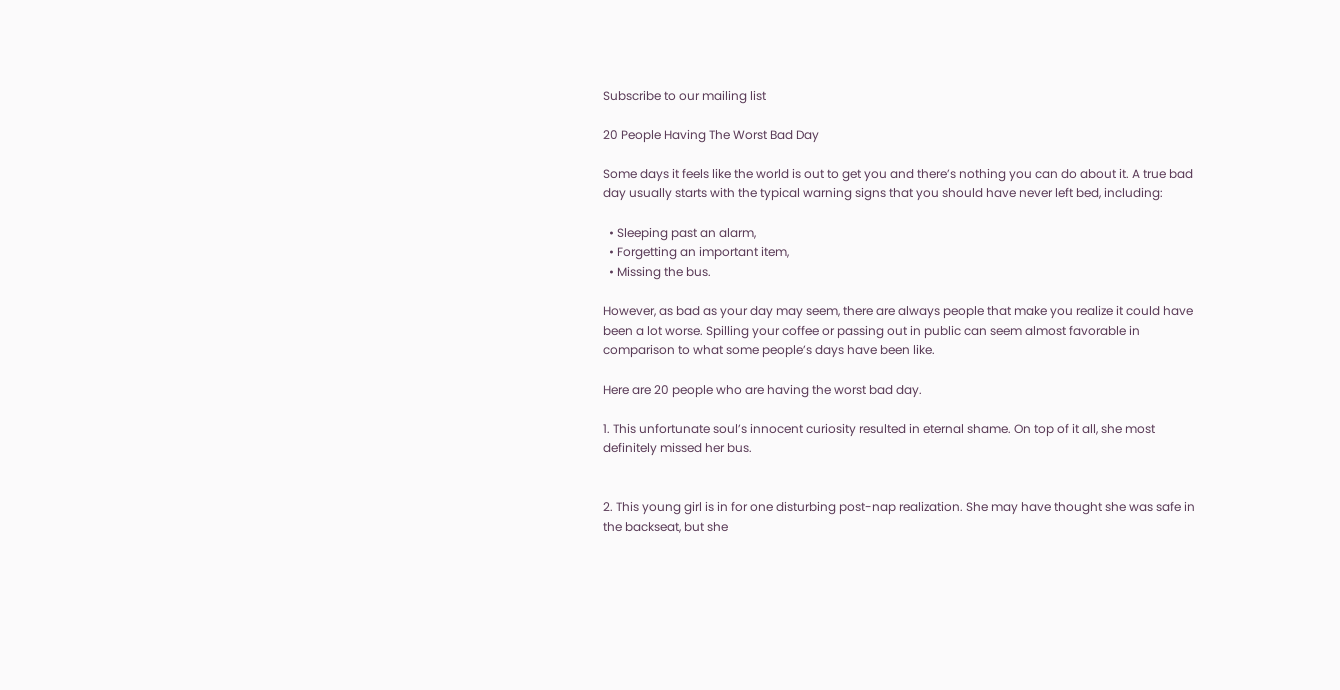Subscribe to our mailing list

20 People Having The Worst Bad Day

Some days it feels like the world is out to get you and there’s nothing you can do about it. A true bad day usually starts with the typical warning signs that you should have never left bed, including:

  • Sleeping past an alarm,
  • Forgetting an important item,
  • Missing the bus.

However, as bad as your day may seem, there are always people that make you realize it could have been a lot worse. Spilling your coffee or passing out in public can seem almost favorable in comparison to what some people’s days have been like.

Here are 20 people who are having the worst bad day.

1. This unfortunate soul’s innocent curiosity resulted in eternal shame. On top of it all, she most definitely missed her bus.


2. This young girl is in for one disturbing post-nap realization. She may have thought she was safe in the backseat, but she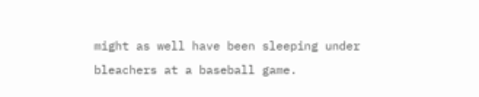might as well have been sleeping under bleachers at a baseball game.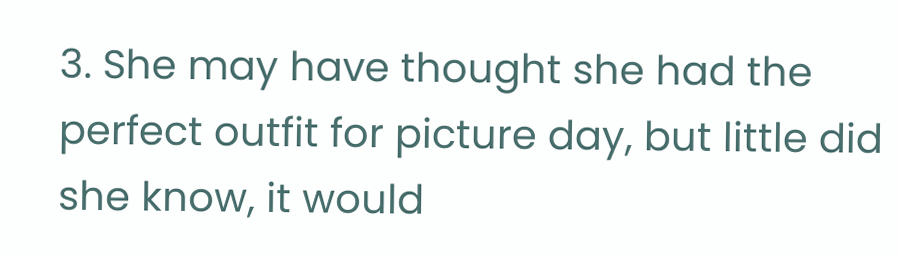3. She may have thought she had the perfect outfit for picture day, but little did she know, it would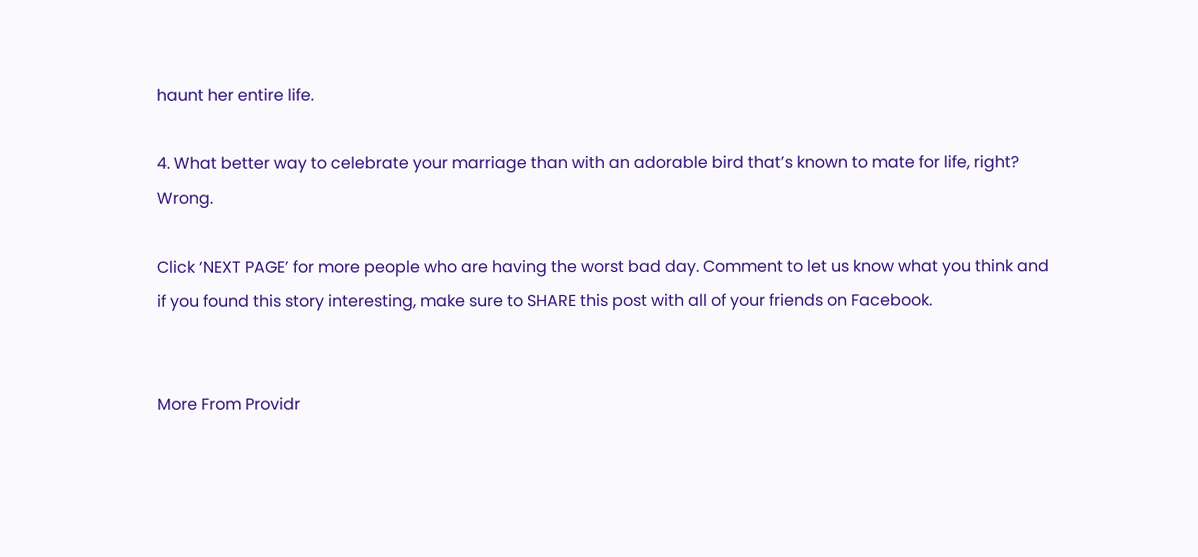haunt her entire life.

4. What better way to celebrate your marriage than with an adorable bird that’s known to mate for life, right? Wrong.

Click ‘NEXT PAGE’ for more people who are having the worst bad day. Comment to let us know what you think and if you found this story interesting, make sure to SHARE this post with all of your friends on Facebook.


More From Providr